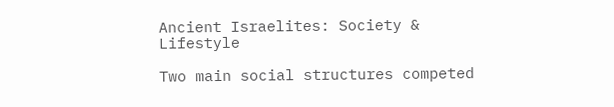Ancient Israelites: Society & Lifestyle

Two main social structures competed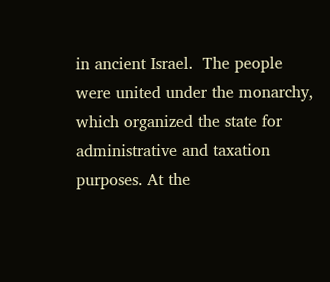in ancient Israel.  The people were united under the monarchy, which organized the state for administrative and taxation purposes. At the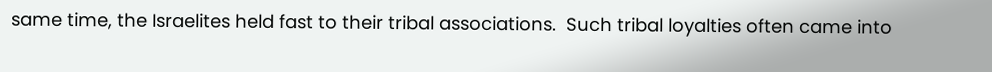same time, the Israelites held fast to their tribal associations.  Such tribal loyalties often came into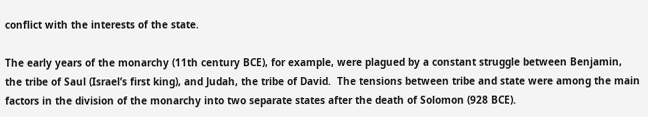conflict with the interests of the state.

The early years of the monarchy (11th century BCE), for example, were plagued by a constant struggle between Benjamin, the tribe of Saul (Israel’s first king), and Judah, the tribe of David.  The tensions between tribe and state were among the main factors in the division of the monarchy into two separate states after the death of Solomon (928 BCE).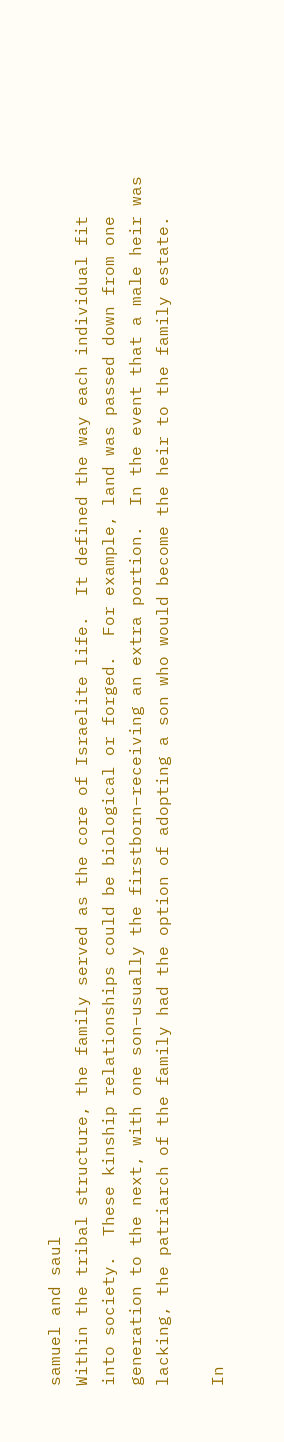samuel and saul
Within the tribal structure, the family served as the core of Israelite life.  It defined the way each individual fit into society.  These kinship relationships could be biological or forged.  For example, land was passed down from one generation to the next, with one son–usually the firstborn–receiving an extra portion.  In the event that a male heir was lacking, the patriarch of the family had the option of adopting a son who would become the heir to the family estate.

In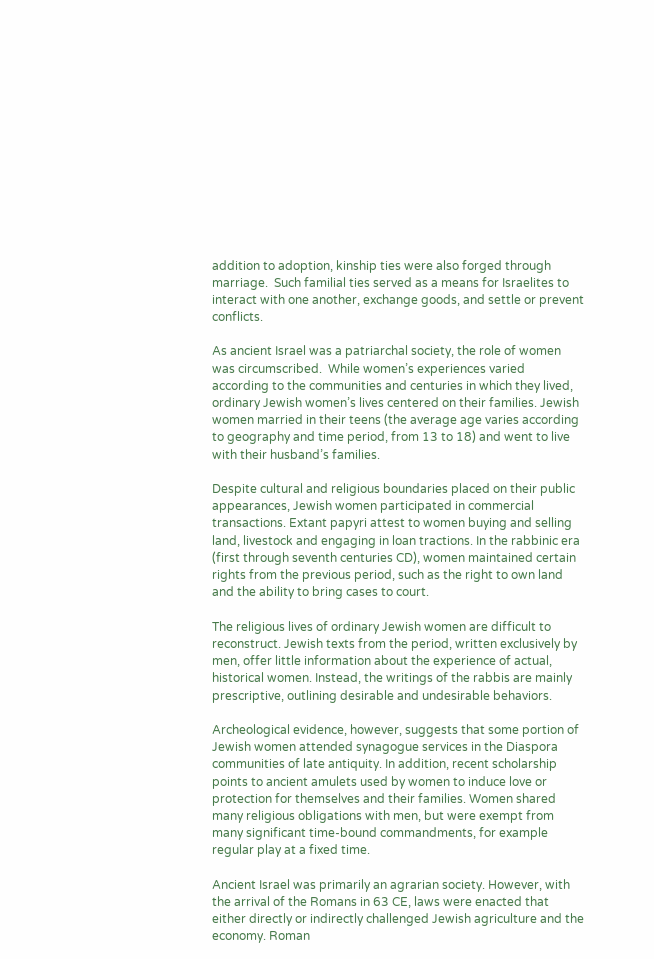addition to adoption, kinship ties were also forged through marriage.  Such familial ties served as a means for Israelites to interact with one another, exchange goods, and settle or prevent conflicts.

As ancient Israel was a patriarchal society, the role of women was circumscribed.  While women’s experiences varied according to the communities and centuries in which they lived, ordinary Jewish women’s lives centered on their families. Jewish women married in their teens (the average age varies according to geography and time period, from 13 to 18) and went to live with their husband’s families.

Despite cultural and religious boundaries placed on their public appearances, Jewish women participated in commercial transactions. Extant papyri attest to women buying and selling land, livestock and engaging in loan tractions. In the rabbinic era (first through seventh centuries CD), women maintained certain rights from the previous period, such as the right to own land and the ability to bring cases to court.

The religious lives of ordinary Jewish women are difficult to reconstruct. Jewish texts from the period, written exclusively by men, offer little information about the experience of actual, historical women. Instead, the writings of the rabbis are mainly prescriptive, outlining desirable and undesirable behaviors.

Archeological evidence, however, suggests that some portion of Jewish women attended synagogue services in the Diaspora communities of late antiquity. In addition, recent scholarship points to ancient amulets used by women to induce love or protection for themselves and their families. Women shared many religious obligations with men, but were exempt from many significant time-bound commandments, for example regular play at a fixed time.

Ancient Israel was primarily an agrarian society. However, with the arrival of the Romans in 63 CE, laws were enacted that either directly or indirectly challenged Jewish agriculture and the economy. Roman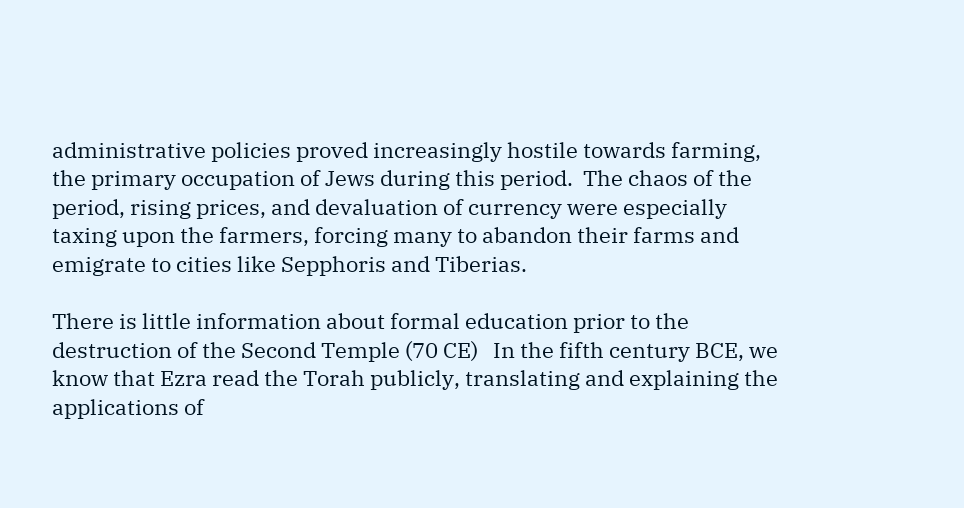administrative policies proved increasingly hostile towards farming, the primary occupation of Jews during this period.  The chaos of the period, rising prices, and devaluation of currency were especially taxing upon the farmers, forcing many to abandon their farms and emigrate to cities like Sepphoris and Tiberias.

There is little information about formal education prior to the destruction of the Second Temple (70 CE)   In the fifth century BCE, we know that Ezra read the Torah publicly, translating and explaining the applications of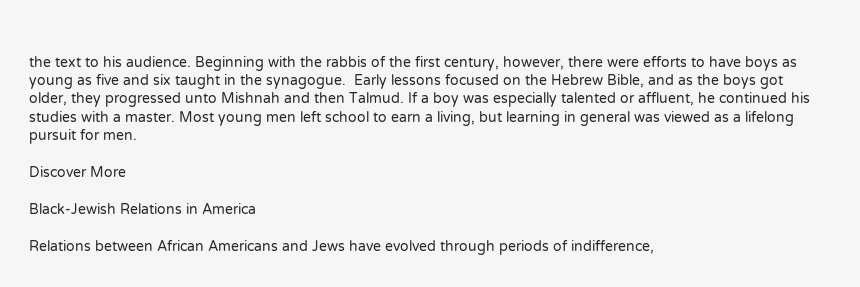the text to his audience. Beginning with the rabbis of the first century, however, there were efforts to have boys as young as five and six taught in the synagogue.  Early lessons focused on the Hebrew Bible, and as the boys got older, they progressed unto Mishnah and then Talmud. If a boy was especially talented or affluent, he continued his studies with a master. Most young men left school to earn a living, but learning in general was viewed as a lifelong pursuit for men.

Discover More

Black-Jewish Relations in America

Relations between African Americans and Jews have evolved through periods of indifference,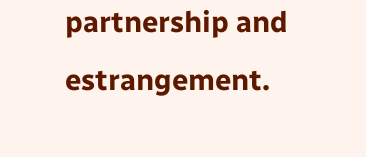partnership and estrangement.